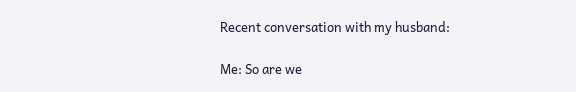Recent conversation with my husband:

Me: So are we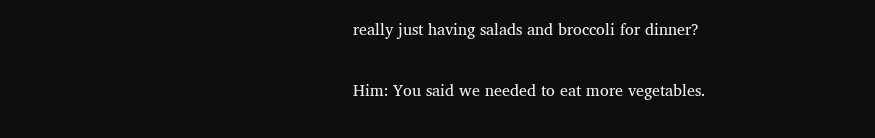really just having salads and broccoli for dinner?

Him: You said we needed to eat more vegetables.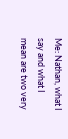Me: Nathan, what I say and what I mean are two very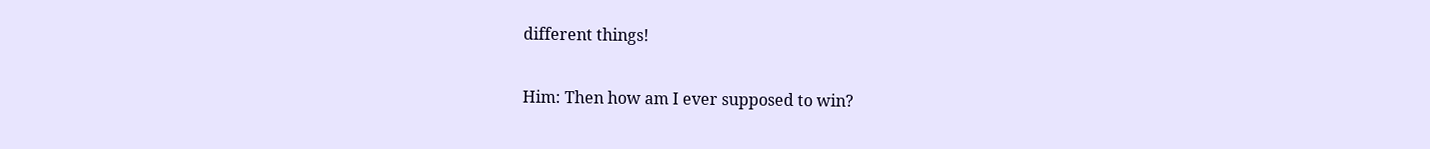different things!

Him: Then how am I ever supposed to win?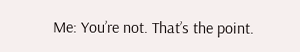Me: You’re not. That’s the point.